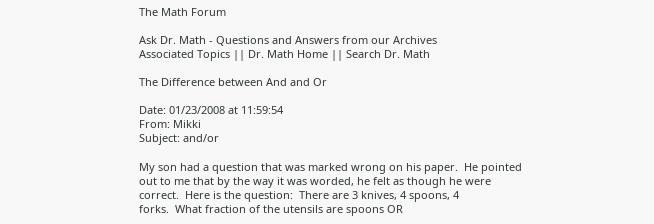The Math Forum

Ask Dr. Math - Questions and Answers from our Archives
Associated Topics || Dr. Math Home || Search Dr. Math

The Difference between And and Or

Date: 01/23/2008 at 11:59:54
From: Mikki
Subject: and/or

My son had a question that was marked wrong on his paper.  He pointed
out to me that by the way it was worded, he felt as though he were
correct.  Here is the question:  There are 3 knives, 4 spoons, 4
forks.  What fraction of the utensils are spoons OR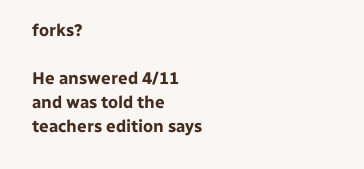forks?

He answered 4/11 and was told the teachers edition says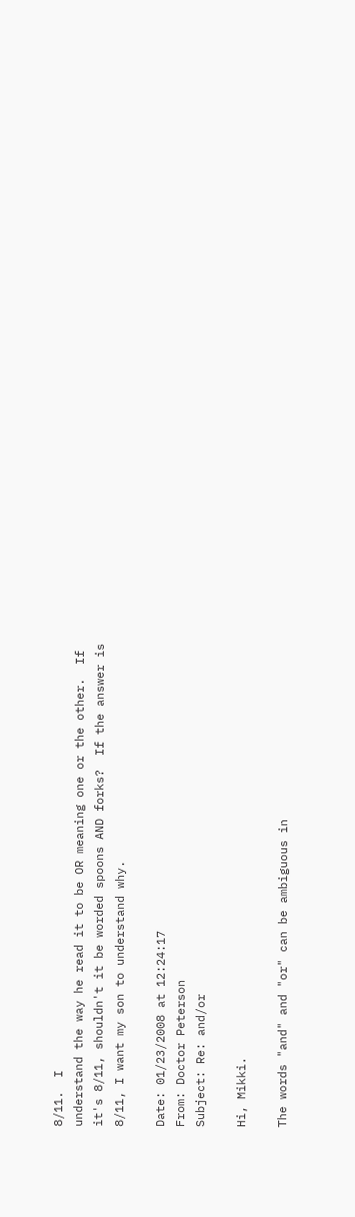8/11.  I
understand the way he read it to be OR meaning one or the other.  If
it's 8/11, shouldn't it be worded spoons AND forks?  If the answer is
8/11, I want my son to understand why.

Date: 01/23/2008 at 12:24:17
From: Doctor Peterson
Subject: Re: and/or

Hi, Mikki.

The words "and" and "or" can be ambiguous in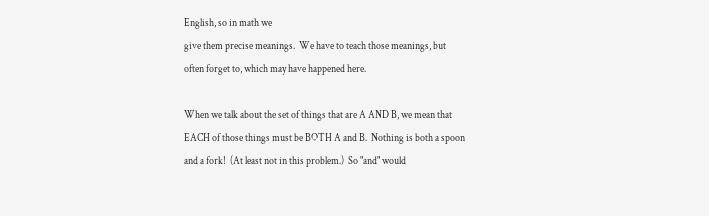English, so in math we
give them precise meanings.  We have to teach those meanings, but
often forget to, which may have happened here.

When we talk about the set of things that are A AND B, we mean that
EACH of those things must be BOTH A and B.  Nothing is both a spoon
and a fork!  (At least not in this problem.)  So "and" would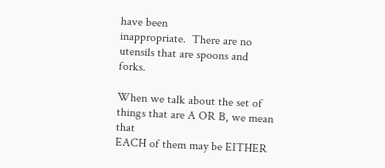have been
inappropriate.  There are no utensils that are spoons and forks.

When we talk about the set of things that are A OR B, we mean that
EACH of them may be EITHER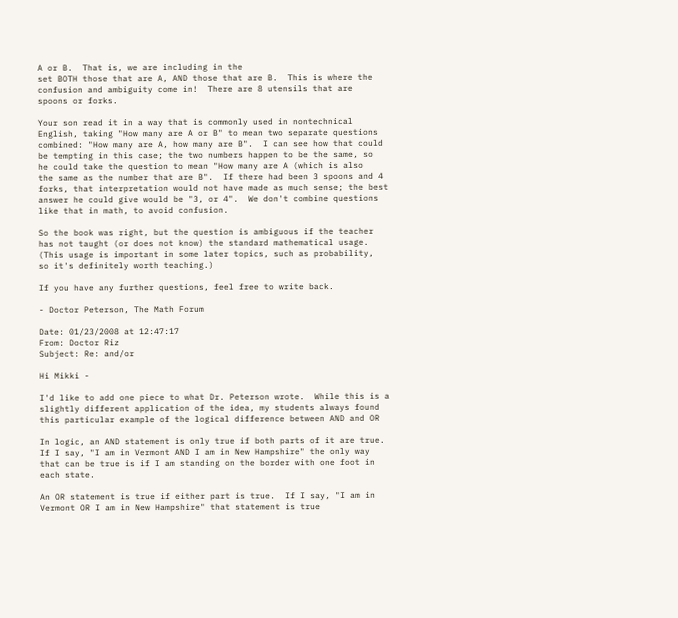A or B.  That is, we are including in the
set BOTH those that are A, AND those that are B.  This is where the
confusion and ambiguity come in!  There are 8 utensils that are
spoons or forks.

Your son read it in a way that is commonly used in nontechnical
English, taking "How many are A or B" to mean two separate questions
combined: "How many are A, how many are B".  I can see how that could
be tempting in this case; the two numbers happen to be the same, so
he could take the question to mean "How many are A (which is also
the same as the number that are B".  If there had been 3 spoons and 4
forks, that interpretation would not have made as much sense; the best
answer he could give would be "3, or 4".  We don't combine questions
like that in math, to avoid confusion.

So the book was right, but the question is ambiguous if the teacher
has not taught (or does not know) the standard mathematical usage.
(This usage is important in some later topics, such as probability,
so it's definitely worth teaching.)

If you have any further questions, feel free to write back.

- Doctor Peterson, The Math Forum

Date: 01/23/2008 at 12:47:17
From: Doctor Riz
Subject: Re: and/or

Hi Mikki -

I'd like to add one piece to what Dr. Peterson wrote.  While this is a
slightly different application of the idea, my students always found
this particular example of the logical difference between AND and OR

In logic, an AND statement is only true if both parts of it are true.
If I say, "I am in Vermont AND I am in New Hampshire" the only way
that can be true is if I am standing on the border with one foot in
each state.

An OR statement is true if either part is true.  If I say, "I am in
Vermont OR I am in New Hampshire" that statement is true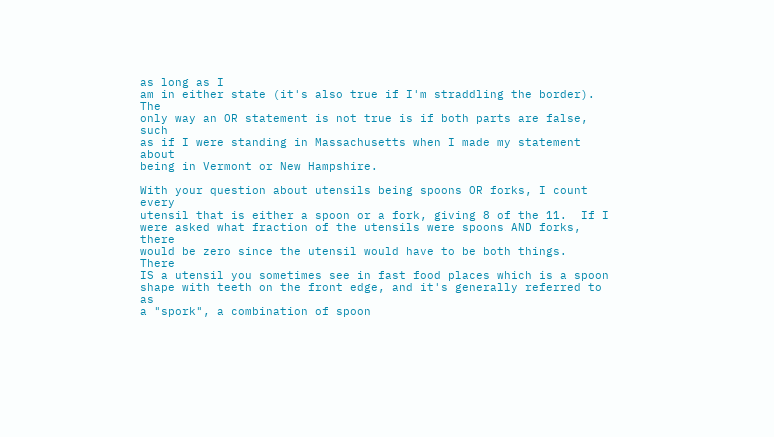as long as I
am in either state (it's also true if I'm straddling the border).  The
only way an OR statement is not true is if both parts are false, such
as if I were standing in Massachusetts when I made my statement about
being in Vermont or New Hampshire.

With your question about utensils being spoons OR forks, I count every
utensil that is either a spoon or a fork, giving 8 of the 11.  If I
were asked what fraction of the utensils were spoons AND forks, there
would be zero since the utensil would have to be both things.  There
IS a utensil you sometimes see in fast food places which is a spoon
shape with teeth on the front edge, and it's generally referred to as
a "spork", a combination of spoon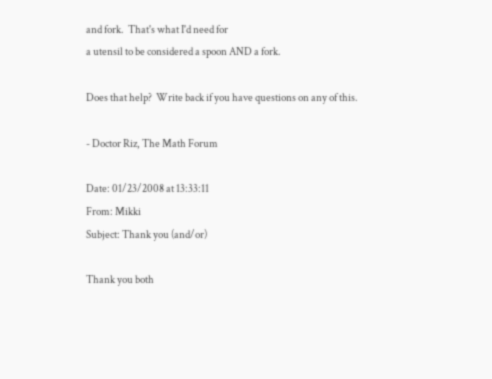and fork.  That's what I'd need for
a utensil to be considered a spoon AND a fork.

Does that help?  Write back if you have questions on any of this.

- Doctor Riz, The Math Forum

Date: 01/23/2008 at 13:33:11
From: Mikki
Subject: Thank you (and/or)

Thank you both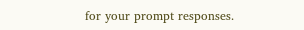for your prompt responses.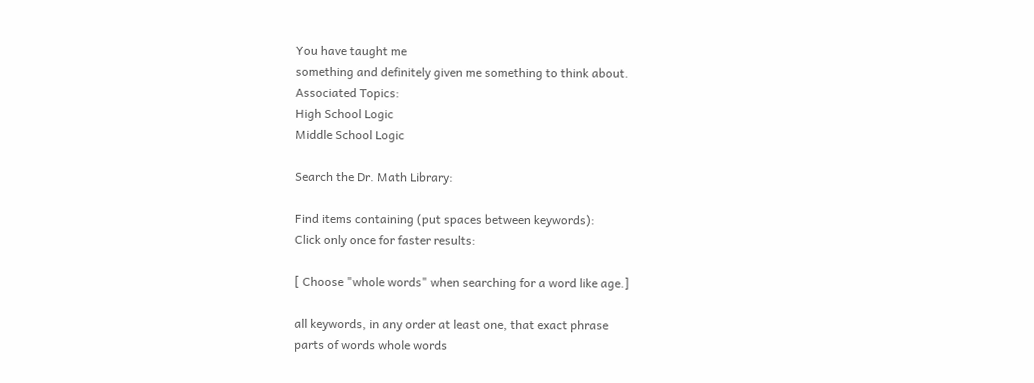You have taught me
something and definitely given me something to think about.
Associated Topics:
High School Logic
Middle School Logic

Search the Dr. Math Library:

Find items containing (put spaces between keywords):
Click only once for faster results:

[ Choose "whole words" when searching for a word like age.]

all keywords, in any order at least one, that exact phrase
parts of words whole words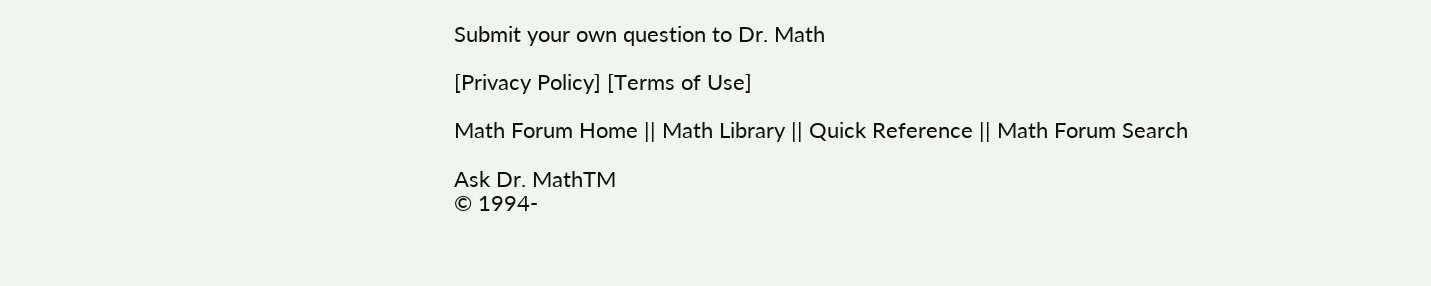Submit your own question to Dr. Math

[Privacy Policy] [Terms of Use]

Math Forum Home || Math Library || Quick Reference || Math Forum Search

Ask Dr. MathTM
© 1994-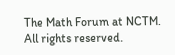The Math Forum at NCTM. All rights reserved.